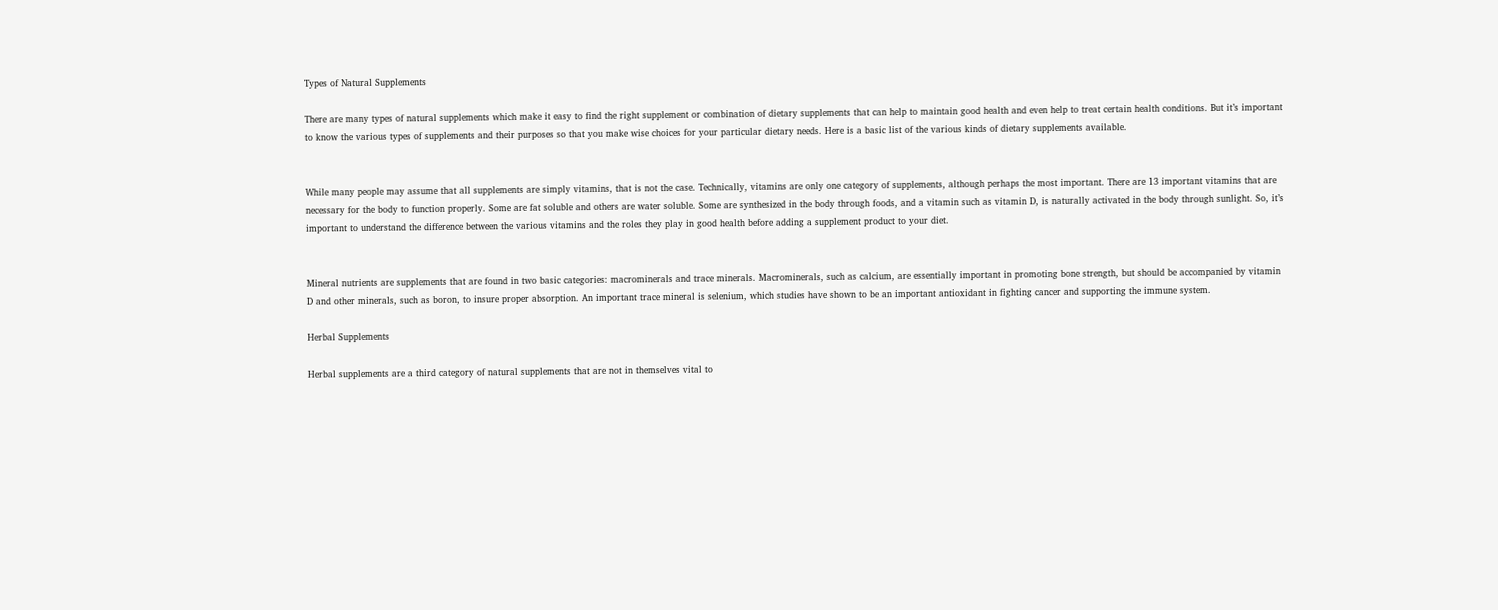Types of Natural Supplements

There are many types of natural supplements which make it easy to find the right supplement or combination of dietary supplements that can help to maintain good health and even help to treat certain health conditions. But it’s important to know the various types of supplements and their purposes so that you make wise choices for your particular dietary needs. Here is a basic list of the various kinds of dietary supplements available.


While many people may assume that all supplements are simply vitamins, that is not the case. Technically, vitamins are only one category of supplements, although perhaps the most important. There are 13 important vitamins that are necessary for the body to function properly. Some are fat soluble and others are water soluble. Some are synthesized in the body through foods, and a vitamin such as vitamin D, is naturally activated in the body through sunlight. So, it’s important to understand the difference between the various vitamins and the roles they play in good health before adding a supplement product to your diet.


Mineral nutrients are supplements that are found in two basic categories: macrominerals and trace minerals. Macrominerals, such as calcium, are essentially important in promoting bone strength, but should be accompanied by vitamin D and other minerals, such as boron, to insure proper absorption. An important trace mineral is selenium, which studies have shown to be an important antioxidant in fighting cancer and supporting the immune system.

Herbal Supplements

Herbal supplements are a third category of natural supplements that are not in themselves vital to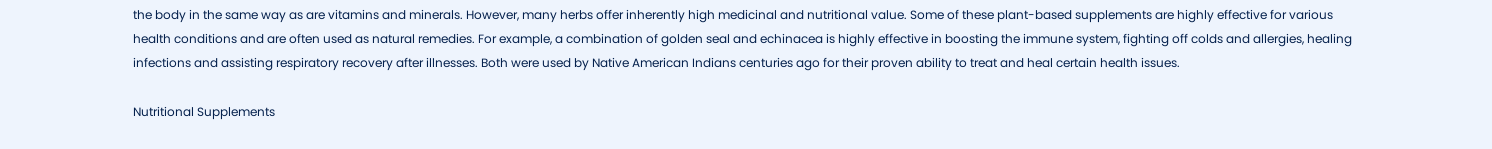the body in the same way as are vitamins and minerals. However, many herbs offer inherently high medicinal and nutritional value. Some of these plant-based supplements are highly effective for various health conditions and are often used as natural remedies. For example, a combination of golden seal and echinacea is highly effective in boosting the immune system, fighting off colds and allergies, healing infections and assisting respiratory recovery after illnesses. Both were used by Native American Indians centuries ago for their proven ability to treat and heal certain health issues.

Nutritional Supplements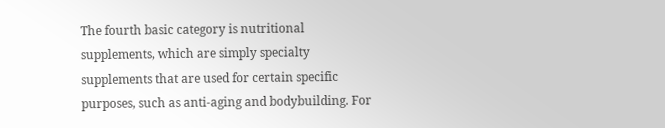The fourth basic category is nutritional supplements, which are simply specialty supplements that are used for certain specific purposes, such as anti-aging and bodybuilding. For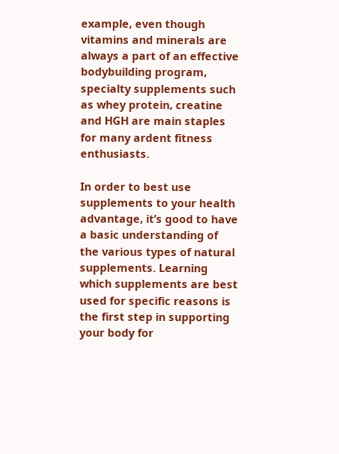example, even though vitamins and minerals are always a part of an effective bodybuilding program, specialty supplements such as whey protein, creatine and HGH are main staples for many ardent fitness enthusiasts.

In order to best use supplements to your health advantage, it’s good to have a basic understanding of the various types of natural supplements. Learning which supplements are best used for specific reasons is the first step in supporting your body for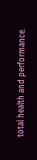total health and performance.